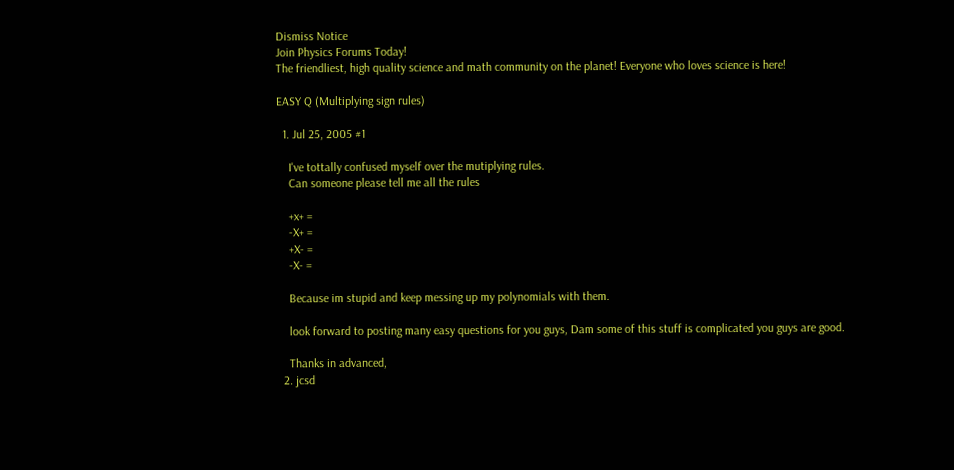Dismiss Notice
Join Physics Forums Today!
The friendliest, high quality science and math community on the planet! Everyone who loves science is here!

EASY Q (Multiplying sign rules)

  1. Jul 25, 2005 #1

    I've tottally confused myself over the mutiplying rules.
    Can someone please tell me all the rules

    +x+ =
    -X+ =
    +X- =
    -X- =

    Because im stupid and keep messing up my polynomials with them.

    look forward to posting many easy questions for you guys, Dam some of this stuff is complicated you guys are good.

    Thanks in advanced,
  2. jcsd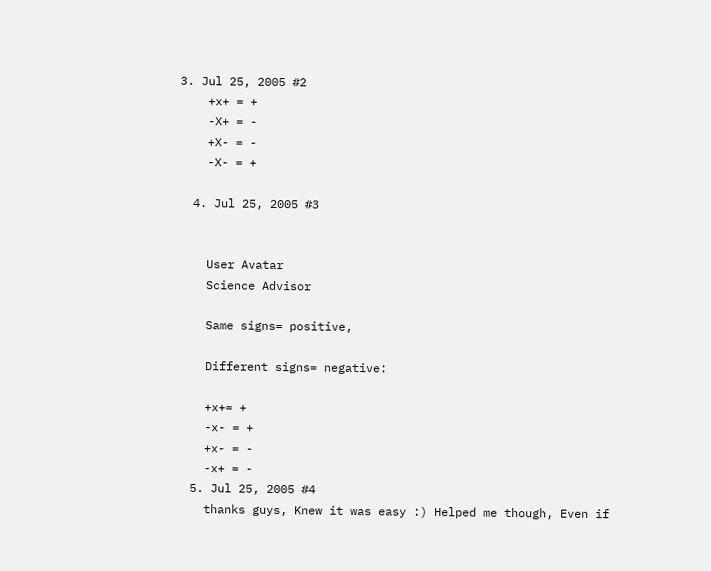3. Jul 25, 2005 #2
    +x+ = +
    -X+ = -
    +X- = -
    -X- = +

  4. Jul 25, 2005 #3


    User Avatar
    Science Advisor

    Same signs= positive,

    Different signs= negative:

    +x+= +
    -x- = +
    +x- = -
    -x+ = -
  5. Jul 25, 2005 #4
    thanks guys, Knew it was easy :) Helped me though, Even if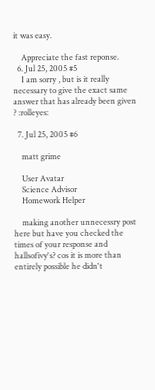it was easy.

    Appreciate the fast reponse.
  6. Jul 25, 2005 #5
    I am sorry , but is it really necessary to give the exact same answer that has already been given ? :rolleyes:

  7. Jul 25, 2005 #6

    matt grime

    User Avatar
    Science Advisor
    Homework Helper

    making another unnecessry post here but have you checked the times of your response and hallsofivy's? cos it is more than entirely possible he didn't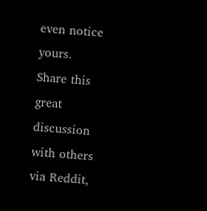even notice yours.
Share this great discussion with others via Reddit,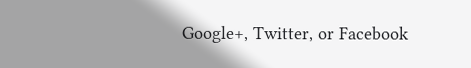Google+, Twitter, or Facebook